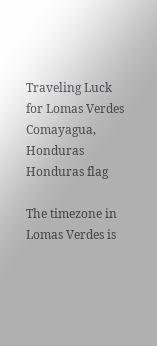Traveling Luck for Lomas Verdes Comayagua, Honduras Honduras flag

The timezone in Lomas Verdes is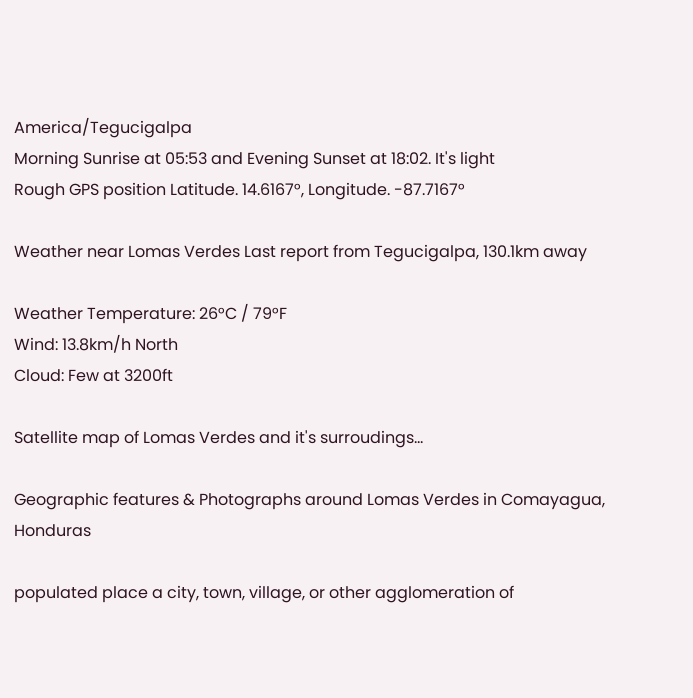America/Tegucigalpa
Morning Sunrise at 05:53 and Evening Sunset at 18:02. It's light
Rough GPS position Latitude. 14.6167°, Longitude. -87.7167°

Weather near Lomas Verdes Last report from Tegucigalpa, 130.1km away

Weather Temperature: 26°C / 79°F
Wind: 13.8km/h North
Cloud: Few at 3200ft

Satellite map of Lomas Verdes and it's surroudings...

Geographic features & Photographs around Lomas Verdes in Comayagua, Honduras

populated place a city, town, village, or other agglomeration of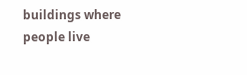buildings where people live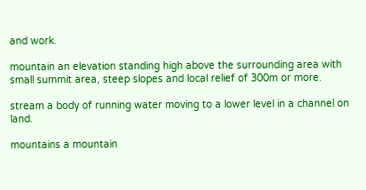and work.

mountain an elevation standing high above the surrounding area with small summit area, steep slopes and local relief of 300m or more.

stream a body of running water moving to a lower level in a channel on land.

mountains a mountain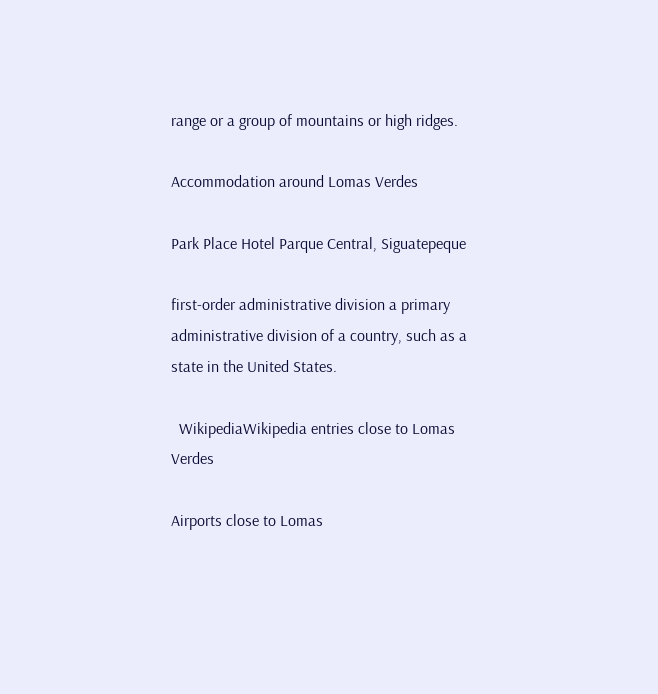range or a group of mountains or high ridges.

Accommodation around Lomas Verdes

Park Place Hotel Parque Central, Siguatepeque

first-order administrative division a primary administrative division of a country, such as a state in the United States.

  WikipediaWikipedia entries close to Lomas Verdes

Airports close to Lomas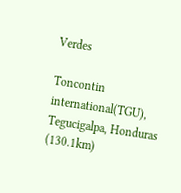Verdes

Toncontin international(TGU), Tegucigalpa, Honduras (130.1km)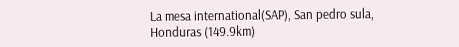La mesa international(SAP), San pedro sula, Honduras (149.9km)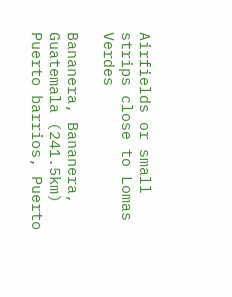Airfields or small strips close to Lomas Verdes

Bananera, Bananera, Guatemala (241.5km)
Puerto barrios, Puerto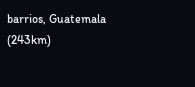barrios, Guatemala (243km)